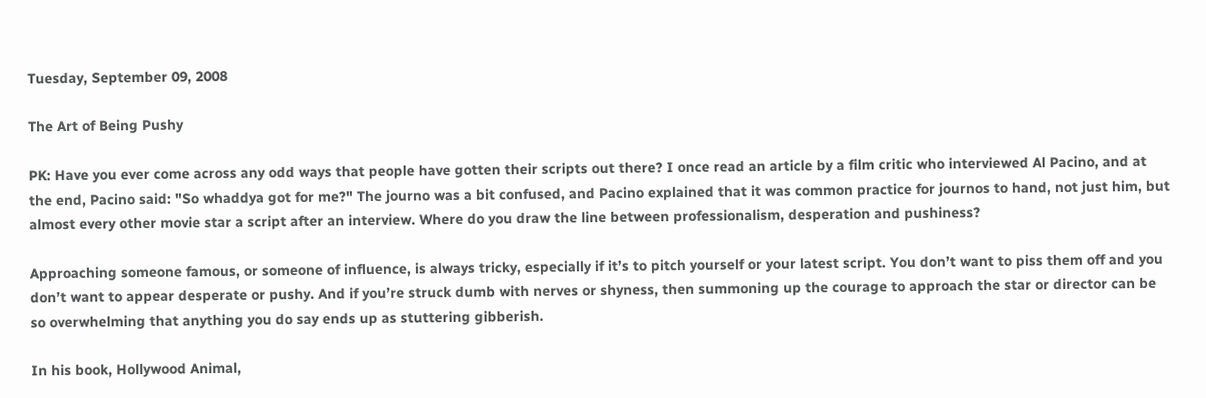Tuesday, September 09, 2008

The Art of Being Pushy

PK: Have you ever come across any odd ways that people have gotten their scripts out there? I once read an article by a film critic who interviewed Al Pacino, and at the end, Pacino said: "So whaddya got for me?" The journo was a bit confused, and Pacino explained that it was common practice for journos to hand, not just him, but almost every other movie star a script after an interview. Where do you draw the line between professionalism, desperation and pushiness?

Approaching someone famous, or someone of influence, is always tricky, especially if it’s to pitch yourself or your latest script. You don’t want to piss them off and you don’t want to appear desperate or pushy. And if you’re struck dumb with nerves or shyness, then summoning up the courage to approach the star or director can be so overwhelming that anything you do say ends up as stuttering gibberish.

In his book, Hollywood Animal,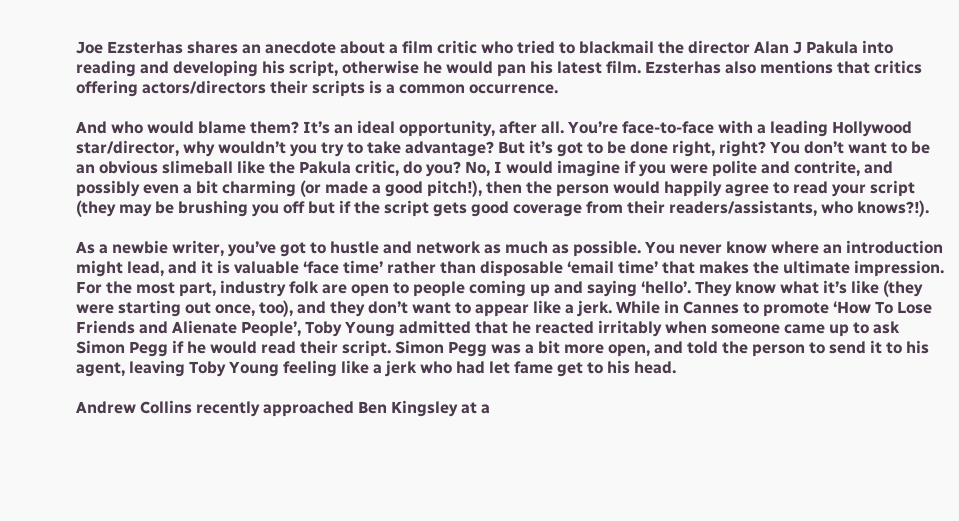Joe Ezsterhas shares an anecdote about a film critic who tried to blackmail the director Alan J Pakula into reading and developing his script, otherwise he would pan his latest film. Ezsterhas also mentions that critics offering actors/directors their scripts is a common occurrence.

And who would blame them? It’s an ideal opportunity, after all. You’re face-to-face with a leading Hollywood star/director, why wouldn’t you try to take advantage? But it’s got to be done right, right? You don’t want to be an obvious slimeball like the Pakula critic, do you? No, I would imagine if you were polite and contrite, and possibly even a bit charming (or made a good pitch!), then the person would happily agree to read your script (they may be brushing you off but if the script gets good coverage from their readers/assistants, who knows?!).

As a newbie writer, you’ve got to hustle and network as much as possible. You never know where an introduction might lead, and it is valuable ‘face time’ rather than disposable ‘email time’ that makes the ultimate impression. For the most part, industry folk are open to people coming up and saying ‘hello’. They know what it’s like (they were starting out once, too), and they don’t want to appear like a jerk. While in Cannes to promote ‘How To Lose Friends and Alienate People’, Toby Young admitted that he reacted irritably when someone came up to ask Simon Pegg if he would read their script. Simon Pegg was a bit more open, and told the person to send it to his agent, leaving Toby Young feeling like a jerk who had let fame get to his head.

Andrew Collins recently approached Ben Kingsley at a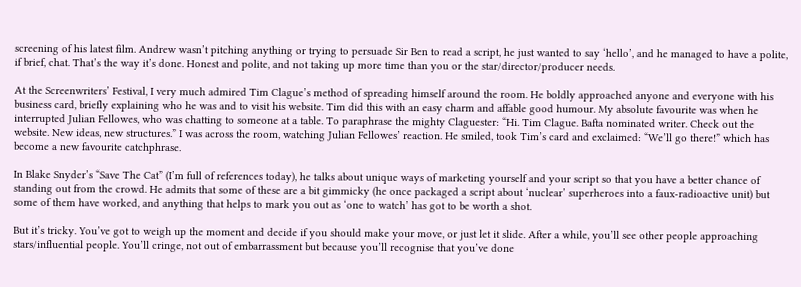screening of his latest film. Andrew wasn’t pitching anything or trying to persuade Sir Ben to read a script, he just wanted to say ‘hello’, and he managed to have a polite, if brief, chat. That’s the way it’s done. Honest and polite, and not taking up more time than you or the star/director/producer needs.

At the Screenwriters’ Festival, I very much admired Tim Clague’s method of spreading himself around the room. He boldly approached anyone and everyone with his business card, briefly explaining who he was and to visit his website. Tim did this with an easy charm and affable good humour. My absolute favourite was when he interrupted Julian Fellowes, who was chatting to someone at a table. To paraphrase the mighty Claguester: “Hi. Tim Clague. Bafta nominated writer. Check out the website. New ideas, new structures.” I was across the room, watching Julian Fellowes’ reaction. He smiled, took Tim’s card and exclaimed: “We’ll go there!” which has become a new favourite catchphrase.

In Blake Snyder’s “Save The Cat” (I’m full of references today), he talks about unique ways of marketing yourself and your script so that you have a better chance of standing out from the crowd. He admits that some of these are a bit gimmicky (he once packaged a script about ‘nuclear’ superheroes into a faux-radioactive unit) but some of them have worked, and anything that helps to mark you out as ‘one to watch’ has got to be worth a shot.

But it’s tricky. You’ve got to weigh up the moment and decide if you should make your move, or just let it slide. After a while, you’ll see other people approaching stars/influential people. You’ll cringe, not out of embarrassment but because you’ll recognise that you’ve done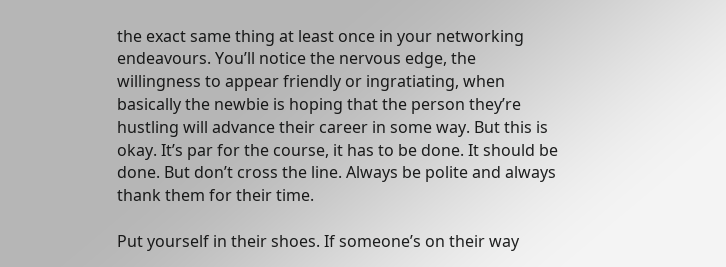the exact same thing at least once in your networking endeavours. You’ll notice the nervous edge, the willingness to appear friendly or ingratiating, when basically the newbie is hoping that the person they’re hustling will advance their career in some way. But this is okay. It’s par for the course, it has to be done. It should be done. But don’t cross the line. Always be polite and always thank them for their time.

Put yourself in their shoes. If someone’s on their way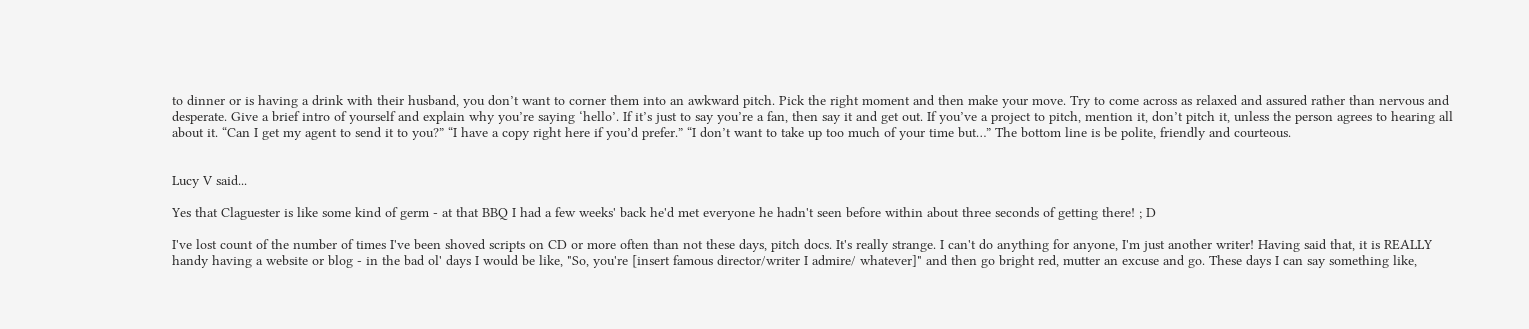to dinner or is having a drink with their husband, you don’t want to corner them into an awkward pitch. Pick the right moment and then make your move. Try to come across as relaxed and assured rather than nervous and desperate. Give a brief intro of yourself and explain why you’re saying ‘hello’. If it’s just to say you’re a fan, then say it and get out. If you’ve a project to pitch, mention it, don’t pitch it, unless the person agrees to hearing all about it. “Can I get my agent to send it to you?” “I have a copy right here if you’d prefer.” “I don’t want to take up too much of your time but…” The bottom line is be polite, friendly and courteous.


Lucy V said...

Yes that Claguester is like some kind of germ - at that BBQ I had a few weeks' back he'd met everyone he hadn't seen before within about three seconds of getting there! ; D

I've lost count of the number of times I've been shoved scripts on CD or more often than not these days, pitch docs. It's really strange. I can't do anything for anyone, I'm just another writer! Having said that, it is REALLY handy having a website or blog - in the bad ol' days I would be like, "So, you're [insert famous director/writer I admire/ whatever]" and then go bright red, mutter an excuse and go. These days I can say something like,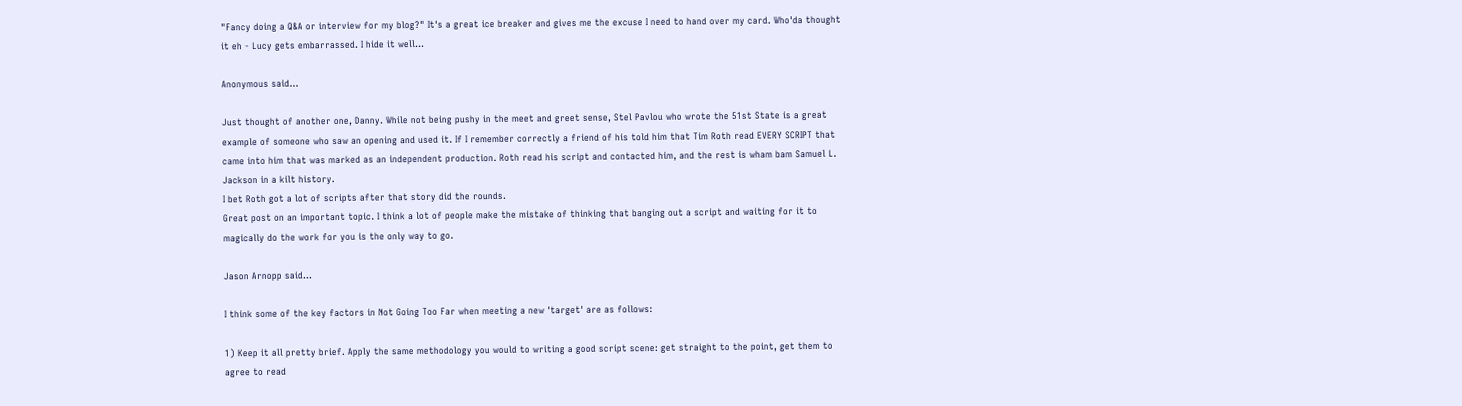"Fancy doing a Q&A or interview for my blog?" It's a great ice breaker and gives me the excuse I need to hand over my card. Who'da thought it eh - Lucy gets embarrassed. I hide it well...

Anonymous said...

Just thought of another one, Danny. While not being pushy in the meet and greet sense, Stel Pavlou who wrote the 51st State is a great example of someone who saw an opening and used it. If I remember correctly a friend of his told him that Tim Roth read EVERY SCRIPT that came into him that was marked as an independent production. Roth read his script and contacted him, and the rest is wham bam Samuel L. Jackson in a kilt history.
I bet Roth got a lot of scripts after that story did the rounds.
Great post on an important topic. I think a lot of people make the mistake of thinking that banging out a script and waiting for it to magically do the work for you is the only way to go.

Jason Arnopp said...

I think some of the key factors in Not Going Too Far when meeting a new 'target' are as follows:

1) Keep it all pretty brief. Apply the same methodology you would to writing a good script scene: get straight to the point, get them to agree to read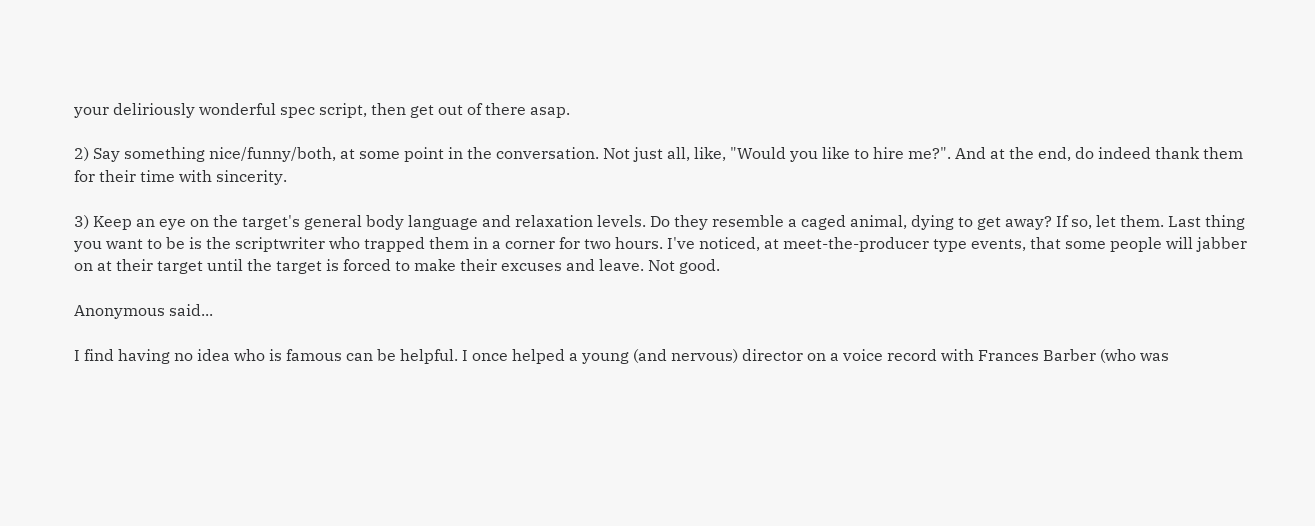your deliriously wonderful spec script, then get out of there asap.

2) Say something nice/funny/both, at some point in the conversation. Not just all, like, "Would you like to hire me?". And at the end, do indeed thank them for their time with sincerity.

3) Keep an eye on the target's general body language and relaxation levels. Do they resemble a caged animal, dying to get away? If so, let them. Last thing you want to be is the scriptwriter who trapped them in a corner for two hours. I've noticed, at meet-the-producer type events, that some people will jabber on at their target until the target is forced to make their excuses and leave. Not good.

Anonymous said...

I find having no idea who is famous can be helpful. I once helped a young (and nervous) director on a voice record with Frances Barber (who was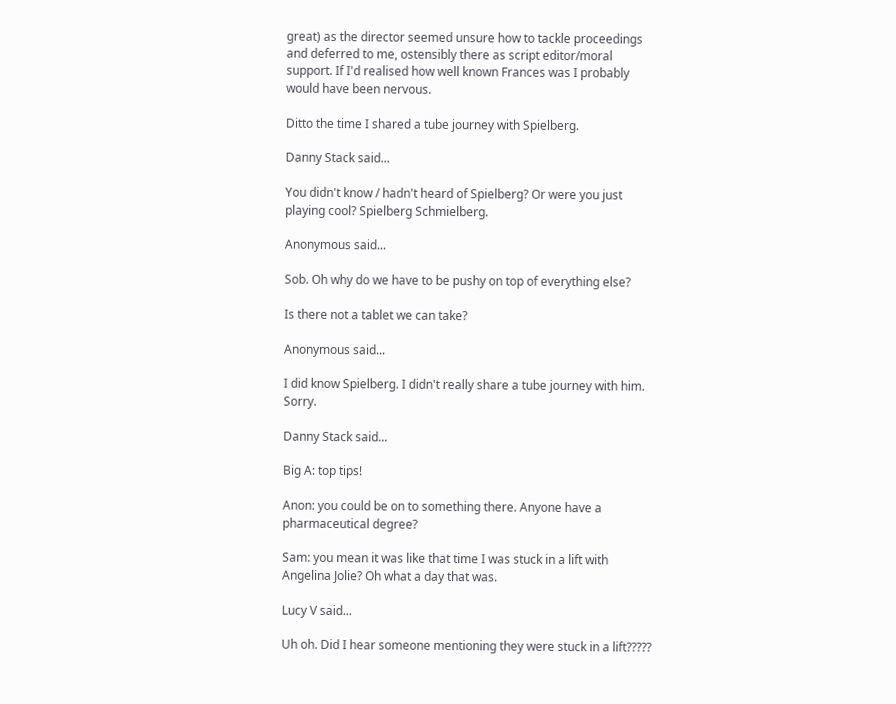great) as the director seemed unsure how to tackle proceedings and deferred to me, ostensibly there as script editor/moral support. If I'd realised how well known Frances was I probably would have been nervous.

Ditto the time I shared a tube journey with Spielberg.

Danny Stack said...

You didn't know / hadn't heard of Spielberg? Or were you just playing cool? Spielberg Schmielberg.

Anonymous said...

Sob. Oh why do we have to be pushy on top of everything else?

Is there not a tablet we can take?

Anonymous said...

I did know Spielberg. I didn't really share a tube journey with him. Sorry.

Danny Stack said...

Big A: top tips!

Anon: you could be on to something there. Anyone have a pharmaceutical degree?

Sam: you mean it was like that time I was stuck in a lift with Angelina Jolie? Oh what a day that was.

Lucy V said...

Uh oh. Did I hear someone mentioning they were stuck in a lift?????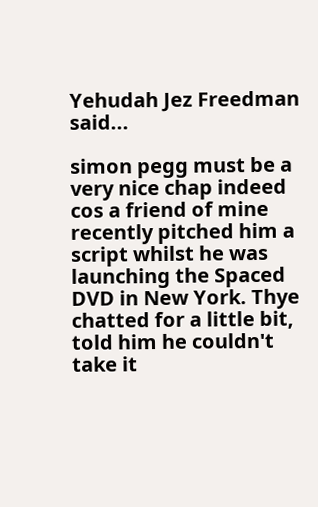Yehudah Jez Freedman said...

simon pegg must be a very nice chap indeed cos a friend of mine recently pitched him a script whilst he was launching the Spaced DVD in New York. Thye chatted for a little bit, told him he couldn't take it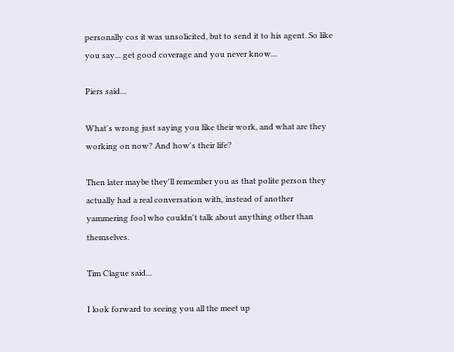personally cos it was unsolicited, but to send it to his agent. So like you say... get good coverage and you never know...

Piers said...

What's wrong just saying you like their work, and what are they working on now? And how's their life?

Then later maybe they'll remember you as that polite person they actually had a real conversation with, instead of another yammering fool who couldn't talk about anything other than themselves.

Tim Clague said...

I look forward to seeing you all the meet up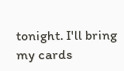tonight. I'll bring my cards